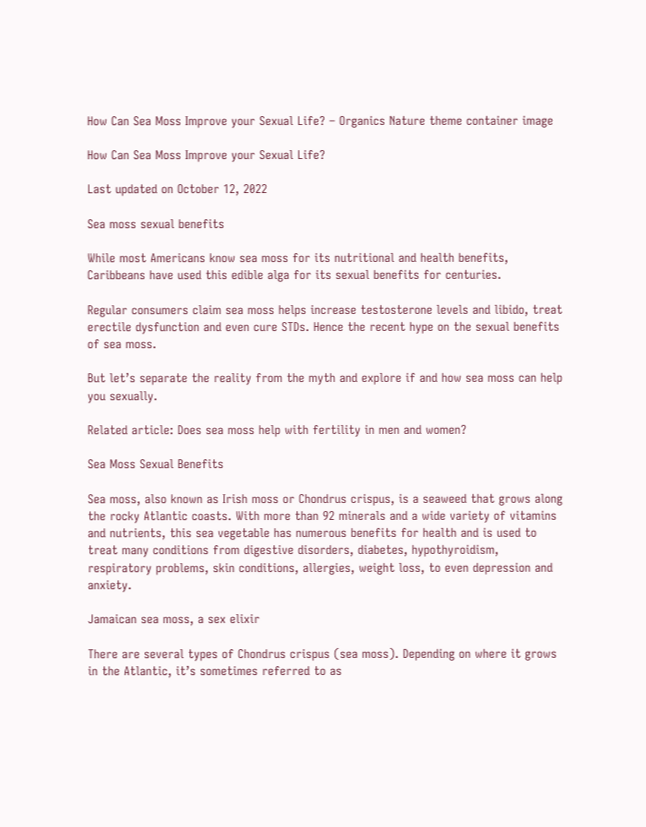How Can Sea Moss Improve your Sexual Life? – Organics Nature theme container image

How Can Sea Moss Improve your Sexual Life?

Last updated on October 12, 2022

Sea moss sexual benefits

While most Americans know sea moss for its nutritional and health benefits, Caribbeans have used this edible alga for its sexual benefits for centuries.

Regular consumers claim sea moss helps increase testosterone levels and libido, treat erectile dysfunction and even cure STDs. Hence the recent hype on the sexual benefits of sea moss.

But let’s separate the reality from the myth and explore if and how sea moss can help you sexually.

Related article: Does sea moss help with fertility in men and women?

Sea Moss Sexual Benefits

Sea moss, also known as Irish moss or Chondrus crispus, is a seaweed that grows along the rocky Atlantic coasts. With more than 92 minerals and a wide variety of vitamins and nutrients, this sea vegetable has numerous benefits for health and is used to treat many conditions from digestive disorders, diabetes, hypothyroidism, respiratory problems, skin conditions, allergies, weight loss, to even depression and anxiety.

Jamaican sea moss, a sex elixir

There are several types of Chondrus crispus (sea moss). Depending on where it grows in the Atlantic, it’s sometimes referred to as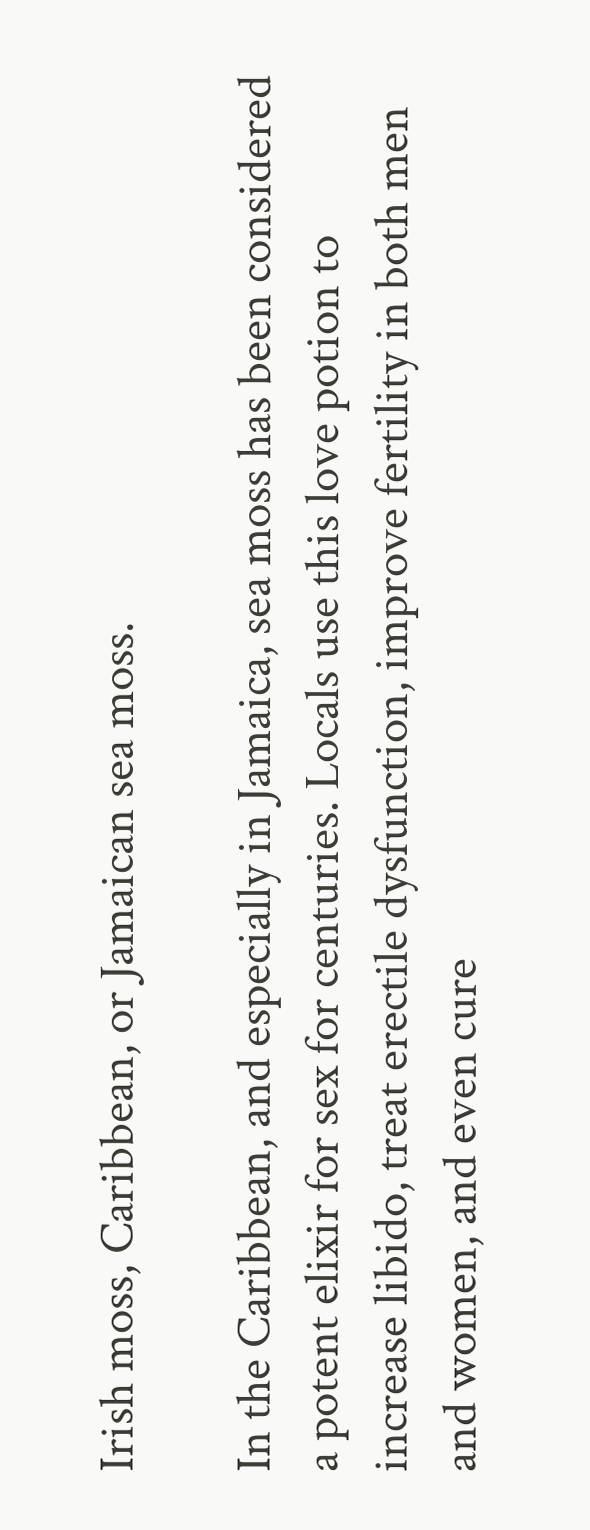Irish moss, Caribbean, or Jamaican sea moss.

In the Caribbean, and especially in Jamaica, sea moss has been considered a potent elixir for sex for centuries. Locals use this love potion to increase libido, treat erectile dysfunction, improve fertility in both men and women, and even cure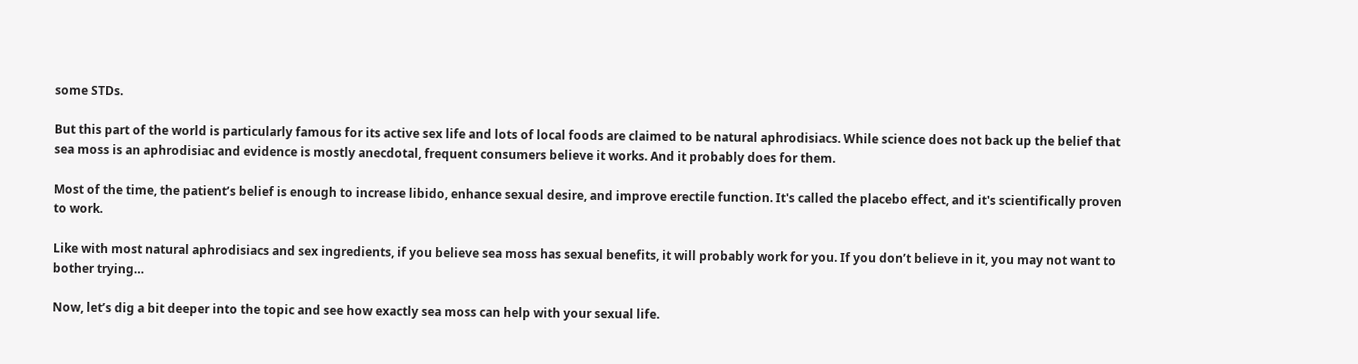some STDs.

But this part of the world is particularly famous for its active sex life and lots of local foods are claimed to be natural aphrodisiacs. While science does not back up the belief that sea moss is an aphrodisiac and evidence is mostly anecdotal, frequent consumers believe it works. And it probably does for them.

Most of the time, the patient’s belief is enough to increase libido, enhance sexual desire, and improve erectile function. It's called the placebo effect, and it's scientifically proven to work.

Like with most natural aphrodisiacs and sex ingredients, if you believe sea moss has sexual benefits, it will probably work for you. If you don’t believe in it, you may not want to bother trying…

Now, let’s dig a bit deeper into the topic and see how exactly sea moss can help with your sexual life.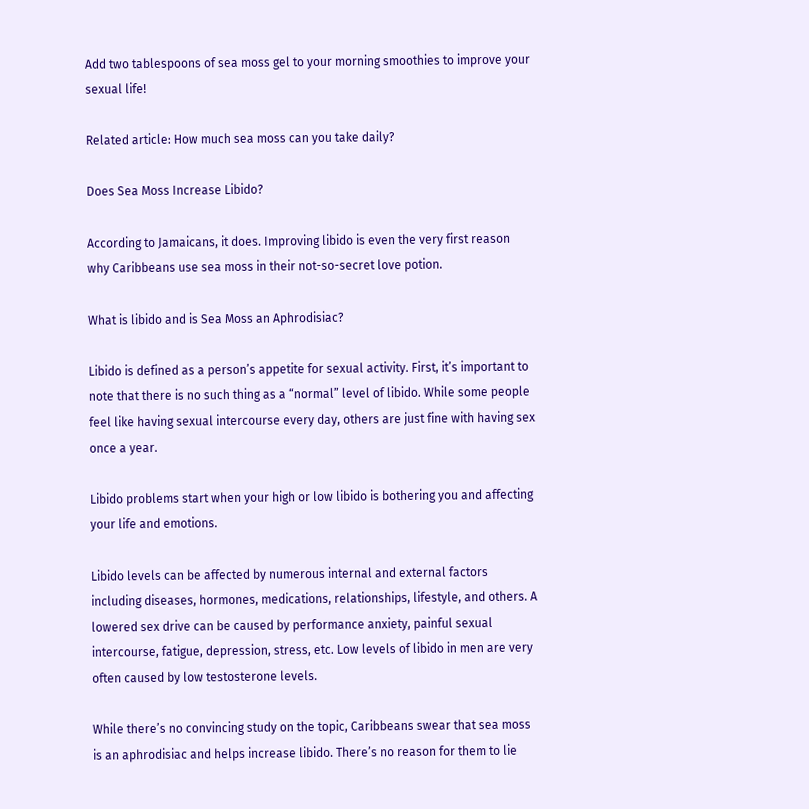Add two tablespoons of sea moss gel to your morning smoothies to improve your sexual life!

Related article: How much sea moss can you take daily?

Does Sea Moss Increase Libido?

According to Jamaicans, it does. Improving libido is even the very first reason why Caribbeans use sea moss in their not-so-secret love potion.

What is libido and is Sea Moss an Aphrodisiac?

Libido is defined as a person’s appetite for sexual activity. First, it’s important to note that there is no such thing as a “normal” level of libido. While some people feel like having sexual intercourse every day, others are just fine with having sex once a year.

Libido problems start when your high or low libido is bothering you and affecting your life and emotions.

Libido levels can be affected by numerous internal and external factors including diseases, hormones, medications, relationships, lifestyle, and others. A lowered sex drive can be caused by performance anxiety, painful sexual intercourse, fatigue, depression, stress, etc. Low levels of libido in men are very often caused by low testosterone levels.

While there’s no convincing study on the topic, Caribbeans swear that sea moss is an aphrodisiac and helps increase libido. There’s no reason for them to lie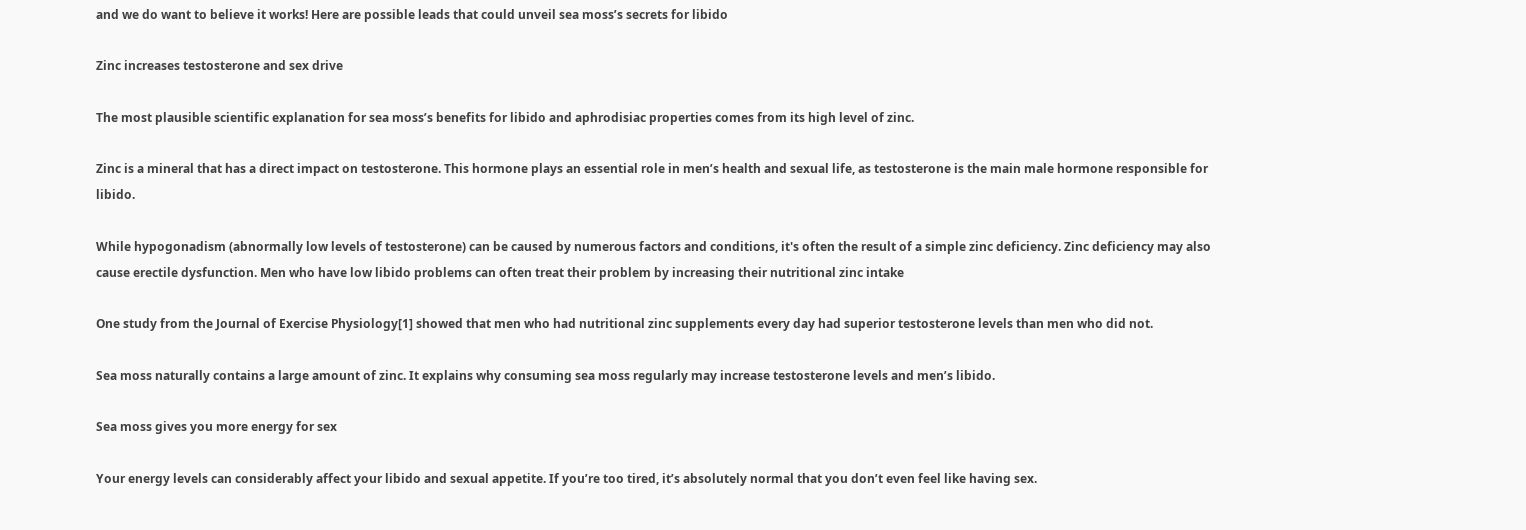and we do want to believe it works! Here are possible leads that could unveil sea moss’s secrets for libido

Zinc increases testosterone and sex drive

The most plausible scientific explanation for sea moss’s benefits for libido and aphrodisiac properties comes from its high level of zinc.

Zinc is a mineral that has a direct impact on testosterone. This hormone plays an essential role in men’s health and sexual life, as testosterone is the main male hormone responsible for libido.

While hypogonadism (abnormally low levels of testosterone) can be caused by numerous factors and conditions, it's often the result of a simple zinc deficiency. Zinc deficiency may also cause erectile dysfunction. Men who have low libido problems can often treat their problem by increasing their nutritional zinc intake

One study from the Journal of Exercise Physiology[1] showed that men who had nutritional zinc supplements every day had superior testosterone levels than men who did not.

Sea moss naturally contains a large amount of zinc. It explains why consuming sea moss regularly may increase testosterone levels and men’s libido.

Sea moss gives you more energy for sex

Your energy levels can considerably affect your libido and sexual appetite. If you’re too tired, it’s absolutely normal that you don’t even feel like having sex.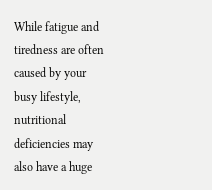While fatigue and tiredness are often caused by your busy lifestyle, nutritional deficiencies may also have a huge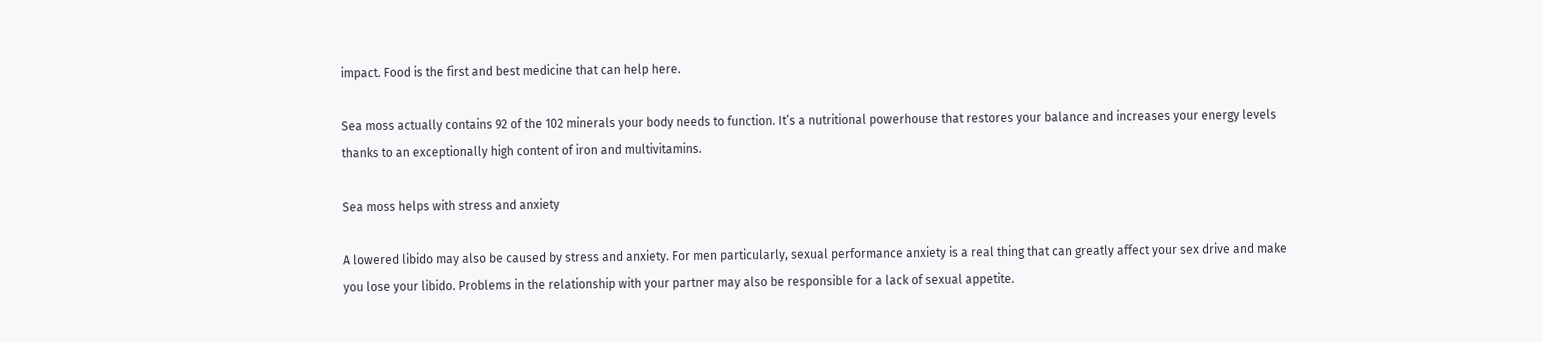impact. Food is the first and best medicine that can help here.

Sea moss actually contains 92 of the 102 minerals your body needs to function. It’s a nutritional powerhouse that restores your balance and increases your energy levels thanks to an exceptionally high content of iron and multivitamins.

Sea moss helps with stress and anxiety

A lowered libido may also be caused by stress and anxiety. For men particularly, sexual performance anxiety is a real thing that can greatly affect your sex drive and make you lose your libido. Problems in the relationship with your partner may also be responsible for a lack of sexual appetite.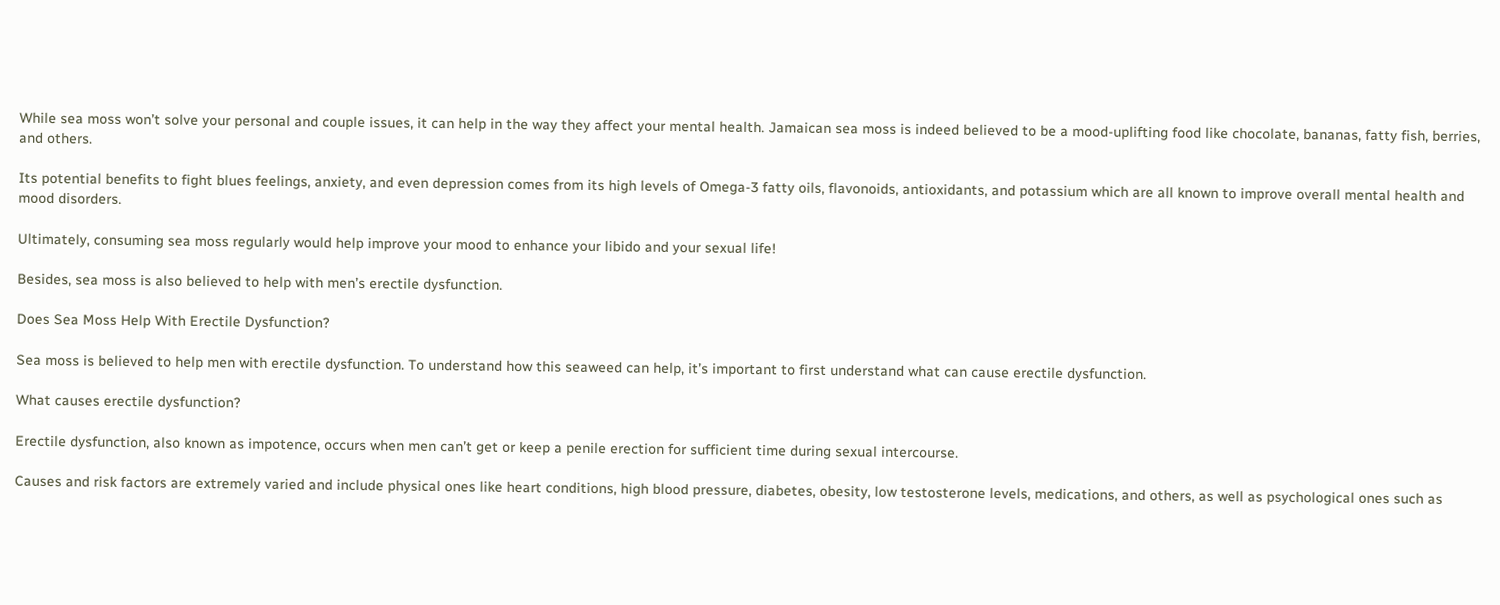While sea moss won’t solve your personal and couple issues, it can help in the way they affect your mental health. Jamaican sea moss is indeed believed to be a mood-uplifting food like chocolate, bananas, fatty fish, berries, and others.

Its potential benefits to fight blues feelings, anxiety, and even depression comes from its high levels of Omega-3 fatty oils, flavonoids, antioxidants, and potassium which are all known to improve overall mental health and mood disorders.

Ultimately, consuming sea moss regularly would help improve your mood to enhance your libido and your sexual life!

Besides, sea moss is also believed to help with men’s erectile dysfunction.

Does Sea Moss Help With Erectile Dysfunction?

Sea moss is believed to help men with erectile dysfunction. To understand how this seaweed can help, it’s important to first understand what can cause erectile dysfunction.

What causes erectile dysfunction?

Erectile dysfunction, also known as impotence, occurs when men can’t get or keep a penile erection for sufficient time during sexual intercourse.

Causes and risk factors are extremely varied and include physical ones like heart conditions, high blood pressure, diabetes, obesity, low testosterone levels, medications, and others, as well as psychological ones such as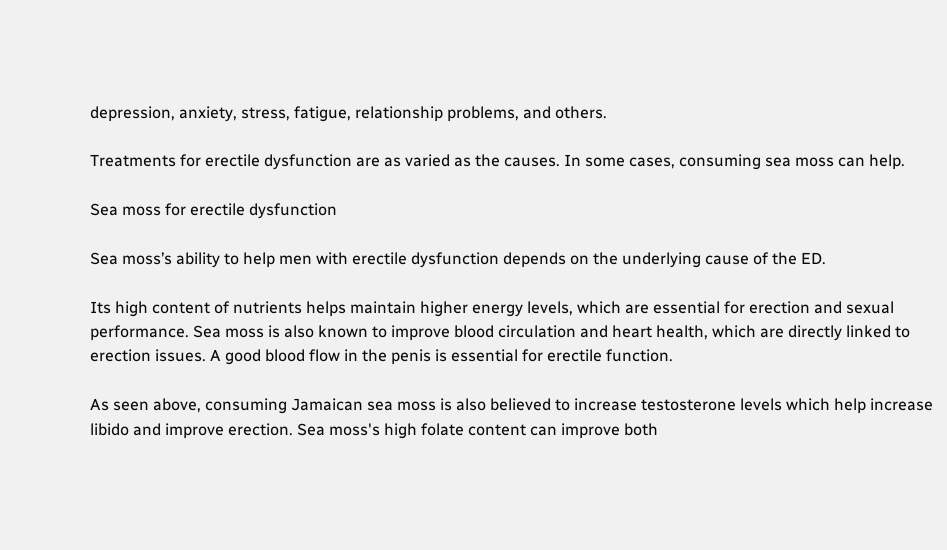depression, anxiety, stress, fatigue, relationship problems, and others.

Treatments for erectile dysfunction are as varied as the causes. In some cases, consuming sea moss can help.

Sea moss for erectile dysfunction

Sea moss’s ability to help men with erectile dysfunction depends on the underlying cause of the ED.

Its high content of nutrients helps maintain higher energy levels, which are essential for erection and sexual performance. Sea moss is also known to improve blood circulation and heart health, which are directly linked to erection issues. A good blood flow in the penis is essential for erectile function.

As seen above, consuming Jamaican sea moss is also believed to increase testosterone levels which help increase libido and improve erection. Sea moss's high folate content can improve both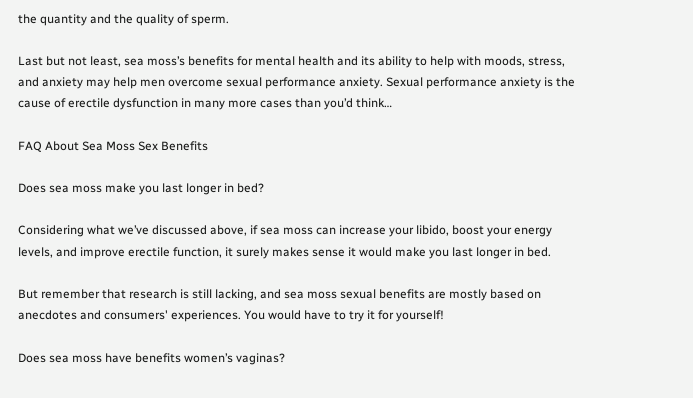the quantity and the quality of sperm.

Last but not least, sea moss’s benefits for mental health and its ability to help with moods, stress, and anxiety may help men overcome sexual performance anxiety. Sexual performance anxiety is the cause of erectile dysfunction in many more cases than you’d think…

FAQ About Sea Moss Sex Benefits

Does sea moss make you last longer in bed?

Considering what we’ve discussed above, if sea moss can increase your libido, boost your energy levels, and improve erectile function, it surely makes sense it would make you last longer in bed.

But remember that research is still lacking, and sea moss sexual benefits are mostly based on anecdotes and consumers' experiences. You would have to try it for yourself!

Does sea moss have benefits women’s vaginas?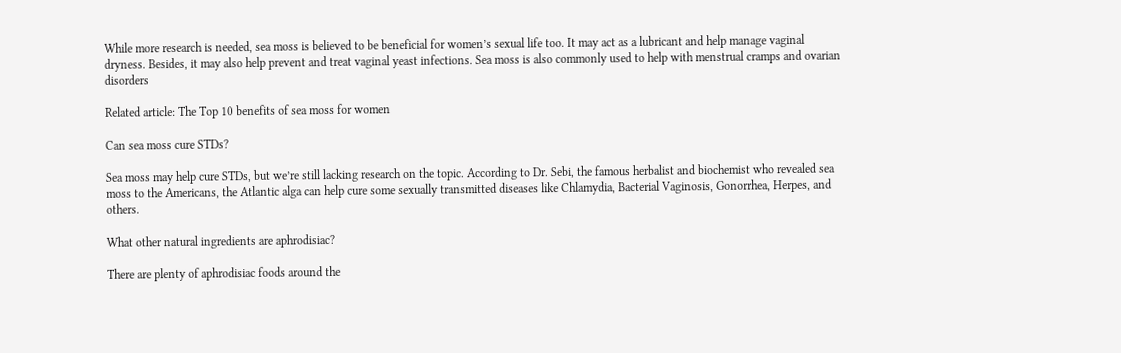While more research is needed, sea moss is believed to be beneficial for women’s sexual life too. It may act as a lubricant and help manage vaginal dryness. Besides, it may also help prevent and treat vaginal yeast infections. Sea moss is also commonly used to help with menstrual cramps and ovarian disorders

Related article: The Top 10 benefits of sea moss for women

Can sea moss cure STDs?

Sea moss may help cure STDs, but we’re still lacking research on the topic. According to Dr. Sebi, the famous herbalist and biochemist who revealed sea moss to the Americans, the Atlantic alga can help cure some sexually transmitted diseases like Chlamydia, Bacterial Vaginosis, Gonorrhea, Herpes, and others.

What other natural ingredients are aphrodisiac?

There are plenty of aphrodisiac foods around the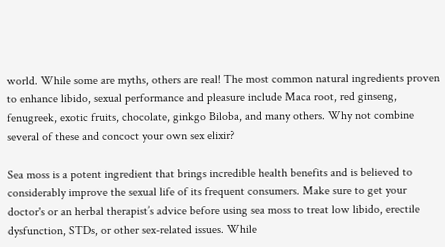world. While some are myths, others are real! The most common natural ingredients proven to enhance libido, sexual performance and pleasure include Maca root, red ginseng, fenugreek, exotic fruits, chocolate, ginkgo Biloba, and many others. Why not combine several of these and concoct your own sex elixir?

Sea moss is a potent ingredient that brings incredible health benefits and is believed to considerably improve the sexual life of its frequent consumers. Make sure to get your doctor's or an herbal therapist’s advice before using sea moss to treat low libido, erectile dysfunction, STDs, or other sex-related issues. While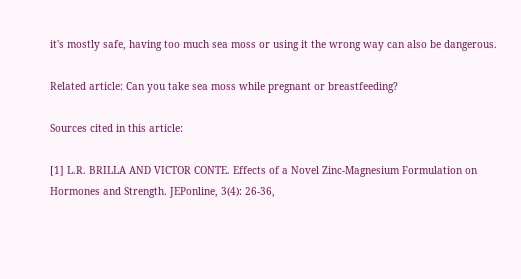it's mostly safe, having too much sea moss or using it the wrong way can also be dangerous.

Related article: Can you take sea moss while pregnant or breastfeeding?

Sources cited in this article:

[1] L.R. BRILLA AND VICTOR CONTE. Effects of a Novel Zinc-Magnesium Formulation on Hormones and Strength. JEPonline, 3(4): 26-36,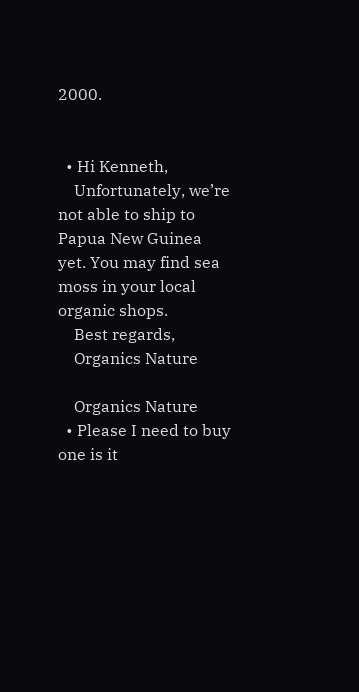2000.


  • Hi Kenneth,
    Unfortunately, we’re not able to ship to Papua New Guinea yet. You may find sea moss in your local organic shops.
    Best regards,
    Organics Nature

    Organics Nature
  • Please I need to buy one is it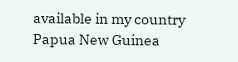available in my country Papua New Guinea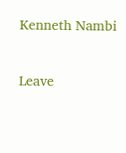Kenneth Nambi

Leave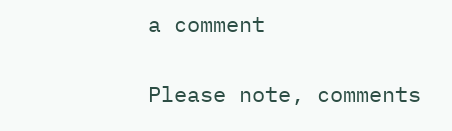a comment

Please note, comments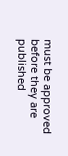must be approved before they are published